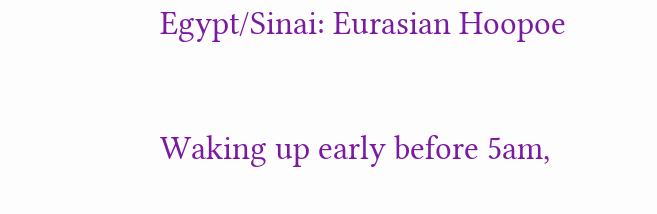Egypt/Sinai: Eurasian Hoopoe

Waking up early before 5am,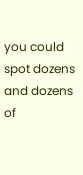you could spot dozens and dozens of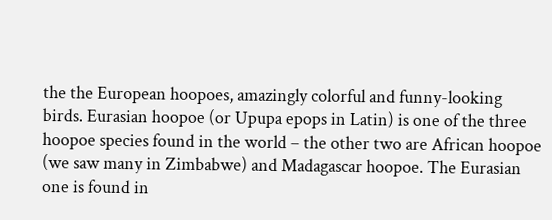the the European hoopoes, amazingly colorful and funny-looking birds. Eurasian hoopoe (or Upupa epops in Latin) is one of the three hoopoe species found in the world – the other two are African hoopoe (we saw many in Zimbabwe) and Madagascar hoopoe. The Eurasian one is found in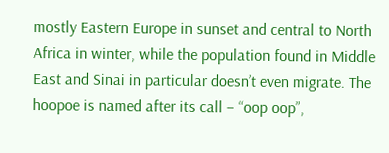mostly Eastern Europe in sunset and central to North Africa in winter, while the population found in Middle East and Sinai in particular doesn’t even migrate. The hoopoe is named after its call – “oop oop”,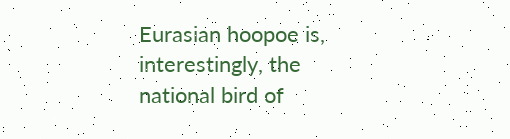Eurasian hoopoe is, interestingly, the national bird of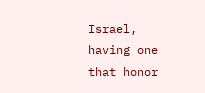Israel, having one that honor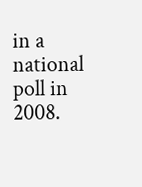in a national poll in 2008.